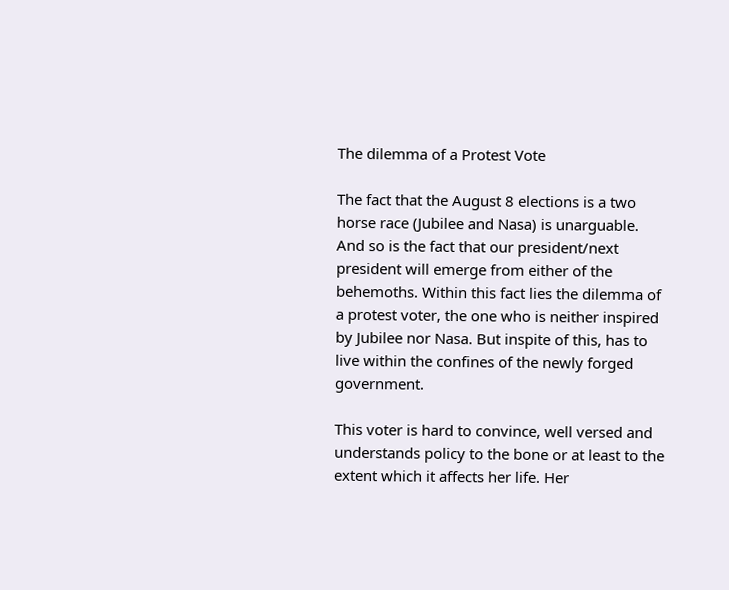The dilemma of a Protest Vote

The fact that the August 8 elections is a two horse race (Jubilee and Nasa) is unarguable. And so is the fact that our president/next president will emerge from either of the behemoths. Within this fact lies the dilemma of a protest voter, the one who is neither inspired by Jubilee nor Nasa. But inspite of this, has to live within the confines of the newly forged government.

This voter is hard to convince, well versed and understands policy to the bone or at least to the extent which it affects her life. Her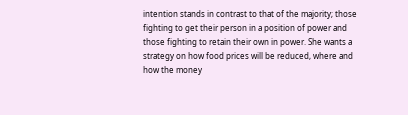intention stands in contrast to that of the majority; those fighting to get their person in a position of power and those fighting to retain their own in power. She wants a strategy on how food prices will be reduced, where and how the money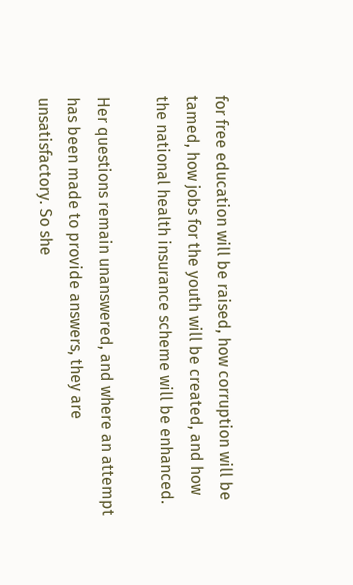for free education will be raised, how corruption will be tamed, how jobs for the youth will be created, and how the national health insurance scheme will be enhanced.

Her questions remain unanswered, and where an attempt has been made to provide answers, they are unsatisfactory. So she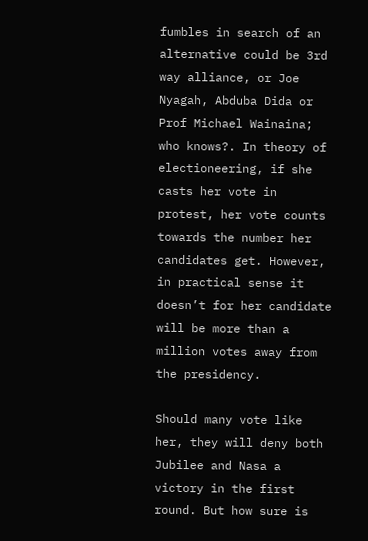fumbles in search of an alternative could be 3rd way alliance, or Joe Nyagah, Abduba Dida or Prof Michael Wainaina; who knows?. In theory of electioneering, if she casts her vote in protest, her vote counts towards the number her candidates get. However, in practical sense it doesn’t for her candidate will be more than a million votes away from the presidency.

Should many vote like her, they will deny both Jubilee and Nasa a victory in the first round. But how sure is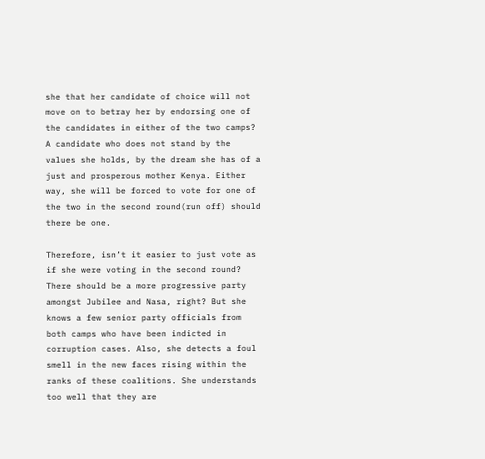she that her candidate of choice will not move on to betray her by endorsing one of the candidates in either of the two camps? A candidate who does not stand by the values she holds, by the dream she has of a just and prosperous mother Kenya. Either way, she will be forced to vote for one of the two in the second round(run off) should there be one.

Therefore, isn’t it easier to just vote as if she were voting in the second round? There should be a more progressive party amongst Jubilee and Nasa, right? But she knows a few senior party officials from both camps who have been indicted in corruption cases. Also, she detects a foul smell in the new faces rising within the ranks of these coalitions. She understands too well that they are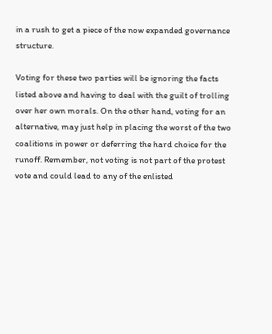in a rush to get a piece of the now expanded governance structure.

Voting for these two parties will be ignoring the facts listed above and having to deal with the guilt of trolling over her own morals. On the other hand, voting for an alternative, may just help in placing the worst of the two coalitions in power or deferring the hard choice for the runoff. Remember, not voting is not part of the protest vote and could lead to any of the enlisted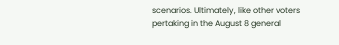scenarios. Ultimately, like other voters pertaking in the August 8 general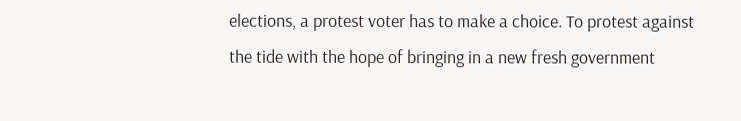elections, a protest voter has to make a choice. To protest against the tide with the hope of bringing in a new fresh government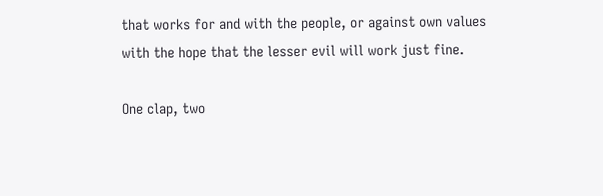that works for and with the people, or against own values with the hope that the lesser evil will work just fine.

One clap, two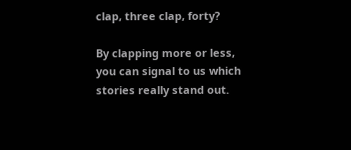clap, three clap, forty?

By clapping more or less, you can signal to us which stories really stand out.